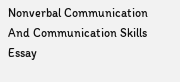Nonverbal Communication And Communication Skills Essay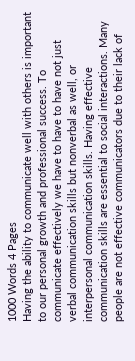1000 Words 4 Pages
Having the ability to communicate well with others is important to our personal growth and professional success. To communicate effectively we have to have to have not just verbal communication skills but nonverbal as well, or interpersonal communication skills. Having effective communication skills are essential to social interactions. Many people are not effective communicators due to their lack of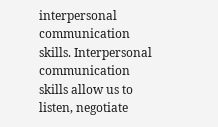interpersonal communication skills. Interpersonal communication skills allow us to listen, negotiate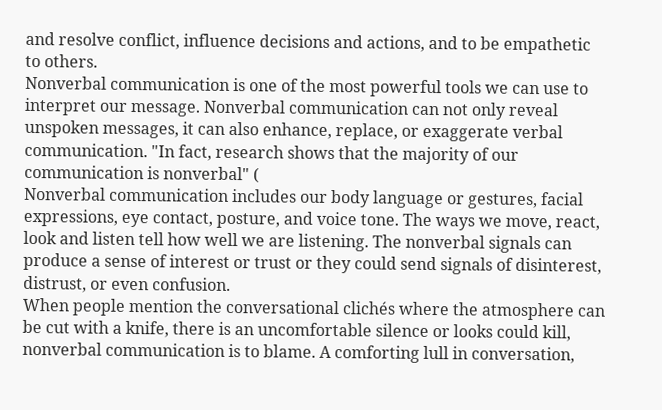and resolve conflict, influence decisions and actions, and to be empathetic to others.
Nonverbal communication is one of the most powerful tools we can use to interpret our message. Nonverbal communication can not only reveal unspoken messages, it can also enhance, replace, or exaggerate verbal communication. "In fact, research shows that the majority of our communication is nonverbal" (
Nonverbal communication includes our body language or gestures, facial expressions, eye contact, posture, and voice tone. The ways we move, react, look and listen tell how well we are listening. The nonverbal signals can produce a sense of interest or trust or they could send signals of disinterest, distrust, or even confusion.
When people mention the conversational clichés where the atmosphere can be cut with a knife, there is an uncomfortable silence or looks could kill, nonverbal communication is to blame. A comforting lull in conversation,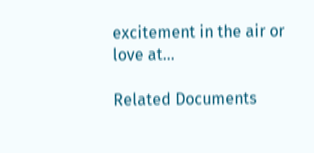excitement in the air or love at…

Related Documents